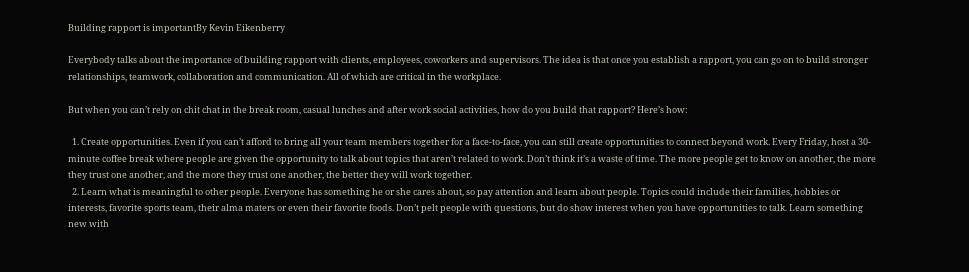Building rapport is importantBy Kevin Eikenberry

Everybody talks about the importance of building rapport with clients, employees, coworkers and supervisors. The idea is that once you establish a rapport, you can go on to build stronger relationships, teamwork, collaboration and communication. All of which are critical in the workplace.

But when you can’t rely on chit chat in the break room, casual lunches and after work social activities, how do you build that rapport? Here’s how:

  1. Create opportunities. Even if you can’t afford to bring all your team members together for a face-to-face, you can still create opportunities to connect beyond work. Every Friday, host a 30-minute coffee break where people are given the opportunity to talk about topics that aren’t related to work. Don’t think it’s a waste of time. The more people get to know on another, the more they trust one another, and the more they trust one another, the better they will work together.
  2. Learn what is meaningful to other people. Everyone has something he or she cares about, so pay attention and learn about people. Topics could include their families, hobbies or interests, favorite sports team, their alma maters or even their favorite foods. Don’t pelt people with questions, but do show interest when you have opportunities to talk. Learn something new with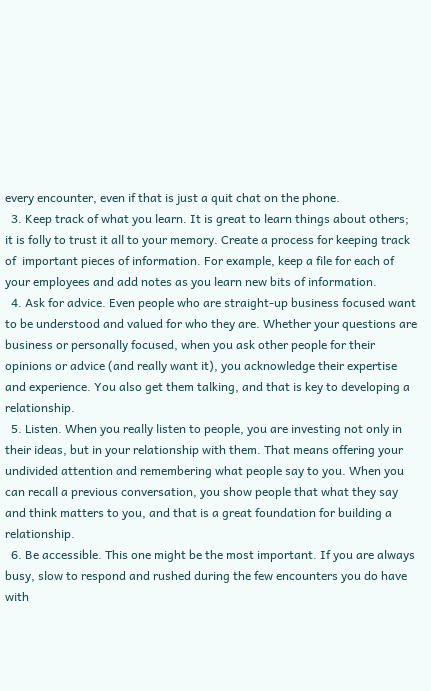every encounter, even if that is just a quit chat on the phone.
  3. Keep track of what you learn. It is great to learn things about others; it is folly to trust it all to your memory. Create a process for keeping track of  important pieces of information. For example, keep a file for each of your employees and add notes as you learn new bits of information.
  4. Ask for advice. Even people who are straight-up business focused want to be understood and valued for who they are. Whether your questions are business or personally focused, when you ask other people for their opinions or advice (and really want it), you acknowledge their expertise and experience. You also get them talking, and that is key to developing a relationship.
  5. Listen. When you really listen to people, you are investing not only in their ideas, but in your relationship with them. That means offering your undivided attention and remembering what people say to you. When you can recall a previous conversation, you show people that what they say and think matters to you, and that is a great foundation for building a relationship.
  6. Be accessible. This one might be the most important. If you are always busy, slow to respond and rushed during the few encounters you do have with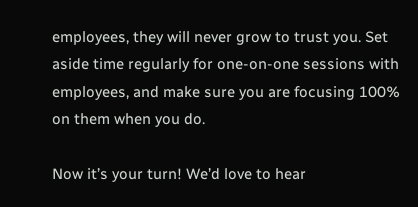employees, they will never grow to trust you. Set aside time regularly for one-on-one sessions with employees, and make sure you are focusing 100% on them when you do.

Now it’s your turn! We’d love to hear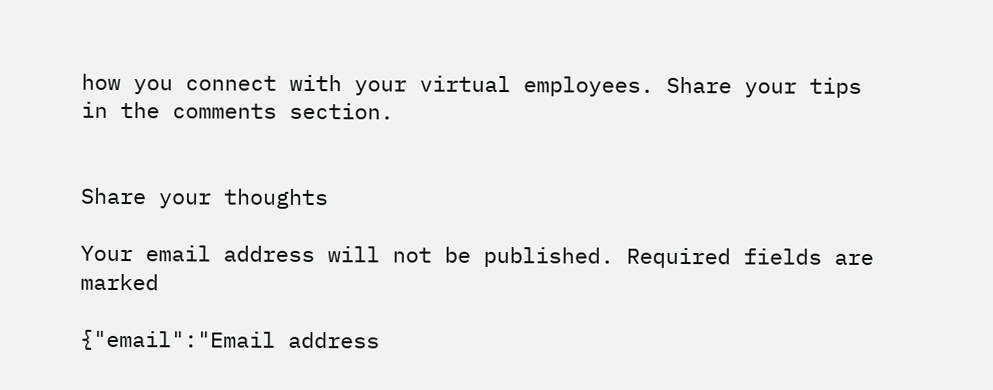how you connect with your virtual employees. Share your tips in the comments section.


Share your thoughts

Your email address will not be published. Required fields are marked

{"email":"Email address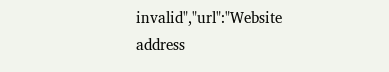invalid","url":"Website address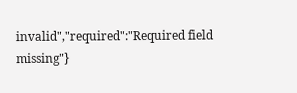invalid","required":"Required field missing"}